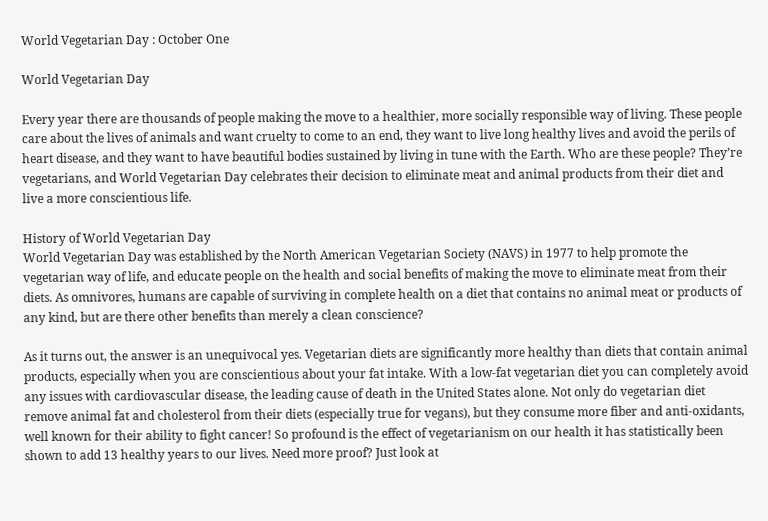World Vegetarian Day : October One

World Vegetarian Day

Every year there are thousands of people making the move to a healthier, more socially responsible way of living. These people care about the lives of animals and want cruelty to come to an end, they want to live long healthy lives and avoid the perils of heart disease, and they want to have beautiful bodies sustained by living in tune with the Earth. Who are these people? They’re vegetarians, and World Vegetarian Day celebrates their decision to eliminate meat and animal products from their diet and live a more conscientious life.

History of World Vegetarian Day
World Vegetarian Day was established by the North American Vegetarian Society (NAVS) in 1977 to help promote the vegetarian way of life, and educate people on the health and social benefits of making the move to eliminate meat from their diets. As omnivores, humans are capable of surviving in complete health on a diet that contains no animal meat or products of any kind, but are there other benefits than merely a clean conscience?

As it turns out, the answer is an unequivocal yes. Vegetarian diets are significantly more healthy than diets that contain animal products, especially when you are conscientious about your fat intake. With a low-fat vegetarian diet you can completely avoid any issues with cardiovascular disease, the leading cause of death in the United States alone. Not only do vegetarian diet remove animal fat and cholesterol from their diets (especially true for vegans), but they consume more fiber and anti-oxidants, well known for their ability to fight cancer! So profound is the effect of vegetarianism on our health it has statistically been shown to add 13 healthy years to our lives. Need more proof? Just look at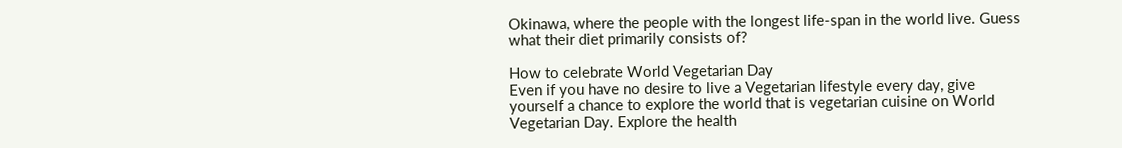Okinawa, where the people with the longest life-span in the world live. Guess what their diet primarily consists of?

How to celebrate World Vegetarian Day
Even if you have no desire to live a Vegetarian lifestyle every day, give yourself a chance to explore the world that is vegetarian cuisine on World Vegetarian Day. Explore the health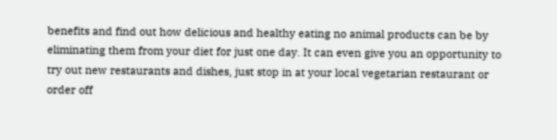benefits and find out how delicious and healthy eating no animal products can be by eliminating them from your diet for just one day. It can even give you an opportunity to try out new restaurants and dishes, just stop in at your local vegetarian restaurant or order off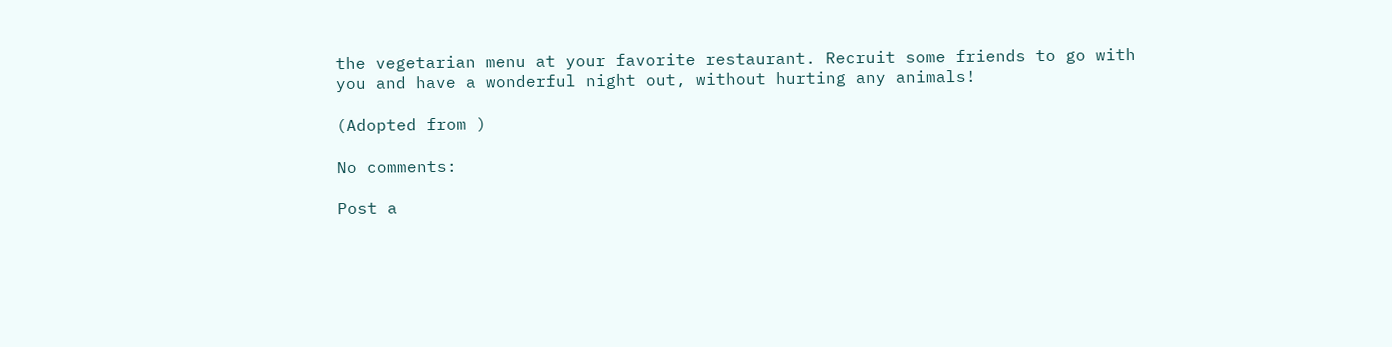the vegetarian menu at your favorite restaurant. Recruit some friends to go with you and have a wonderful night out, without hurting any animals!

(Adopted from )

No comments:

Post a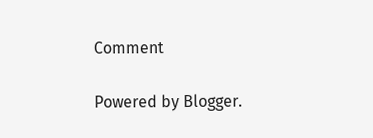Comment

Powered by Blogger.